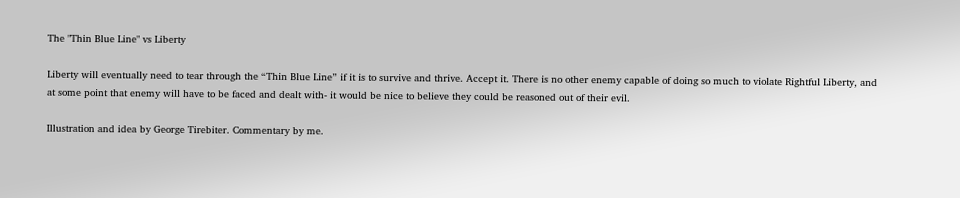The "Thin Blue Line" vs Liberty

Liberty will eventually need to tear through the “Thin Blue Line” if it is to survive and thrive. Accept it. There is no other enemy capable of doing so much to violate Rightful Liberty, and at some point that enemy will have to be faced and dealt with- it would be nice to believe they could be reasoned out of their evil.

Illustration and idea by George Tirebiter. Commentary by me.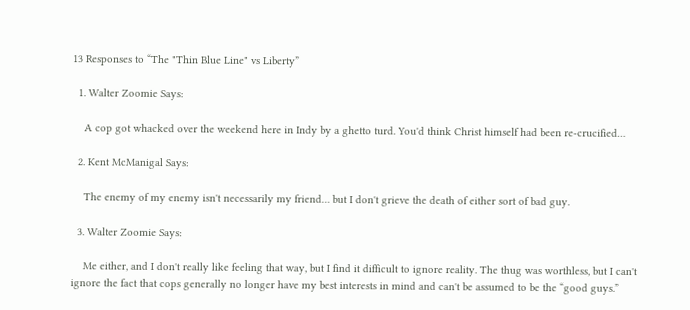13 Responses to “The "Thin Blue Line" vs Liberty”

  1. Walter Zoomie Says:

    A cop got whacked over the weekend here in Indy by a ghetto turd. You'd think Christ himself had been re-crucified…

  2. Kent McManigal Says:

    The enemy of my enemy isn't necessarily my friend… but I don't grieve the death of either sort of bad guy.

  3. Walter Zoomie Says:

    Me either, and I don't really like feeling that way, but I find it difficult to ignore reality. The thug was worthless, but I can't ignore the fact that cops generally no longer have my best interests in mind and can't be assumed to be the “good guys.”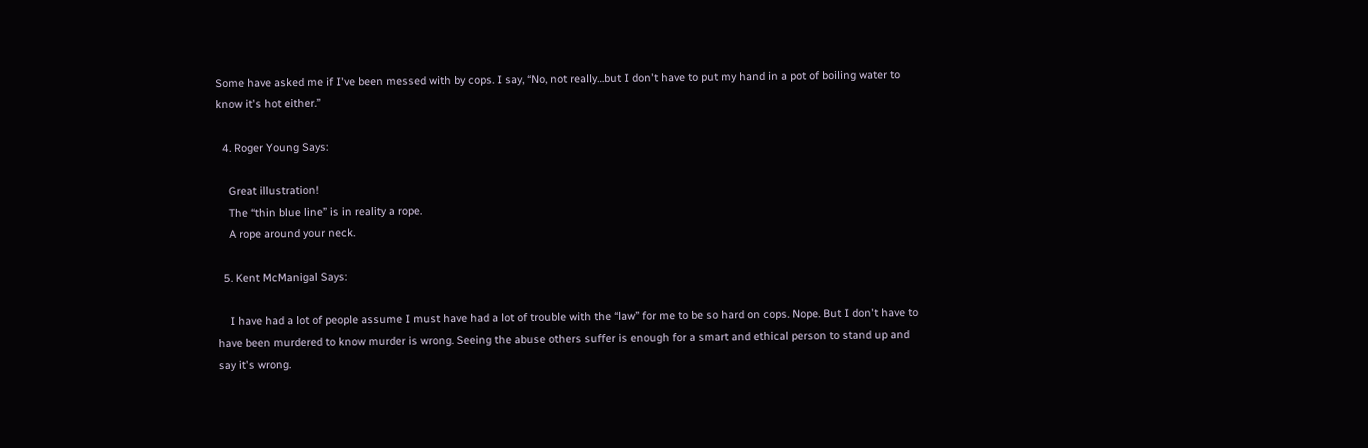Some have asked me if I've been messed with by cops. I say, “No, not really…but I don't have to put my hand in a pot of boiling water to know it's hot either.”

  4. Roger Young Says:

    Great illustration!
    The “thin blue line” is in reality a rope.
    A rope around your neck.

  5. Kent McManigal Says:

    I have had a lot of people assume I must have had a lot of trouble with the “law” for me to be so hard on cops. Nope. But I don't have to have been murdered to know murder is wrong. Seeing the abuse others suffer is enough for a smart and ethical person to stand up and say it's wrong.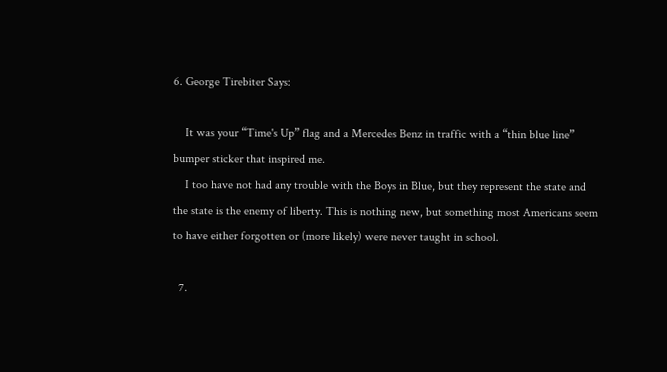6. George Tirebiter Says:

    It was your “Time's Up” flag and a Mercedes Benz in traffic with a “thin blue line” bumper sticker that inspired me.
    I too have not had any trouble with the Boys in Blue, but they represent the state and the state is the enemy of liberty. This is nothing new, but something most Americans seem to have either forgotten or (more likely) were never taught in school.

  7.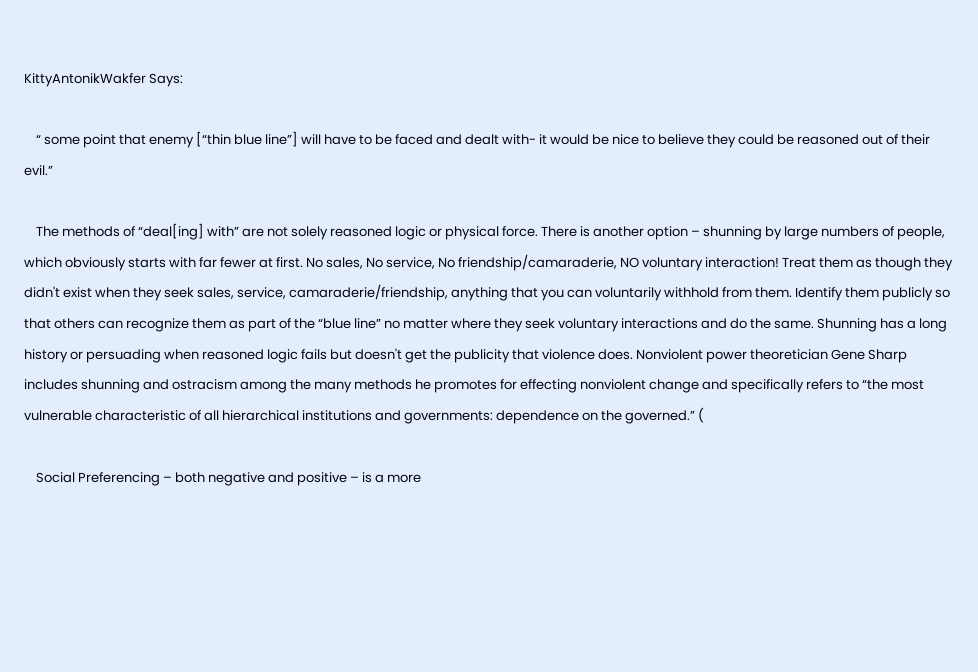KittyAntonikWakfer Says:

    “ some point that enemy [“thin blue line”] will have to be faced and dealt with- it would be nice to believe they could be reasoned out of their evil.”

    The methods of “deal[ing] with” are not solely reasoned logic or physical force. There is another option – shunning by large numbers of people, which obviously starts with far fewer at first. No sales, No service, No friendship/camaraderie, NO voluntary interaction! Treat them as though they didn't exist when they seek sales, service, camaraderie/friendship, anything that you can voluntarily withhold from them. Identify them publicly so that others can recognize them as part of the “blue line” no matter where they seek voluntary interactions and do the same. Shunning has a long history or persuading when reasoned logic fails but doesn't get the publicity that violence does. Nonviolent power theoretician Gene Sharp includes shunning and ostracism among the many methods he promotes for effecting nonviolent change and specifically refers to “the most vulnerable characteristic of all hierarchical institutions and governments: dependence on the governed.” (

    Social Preferencing – both negative and positive – is a more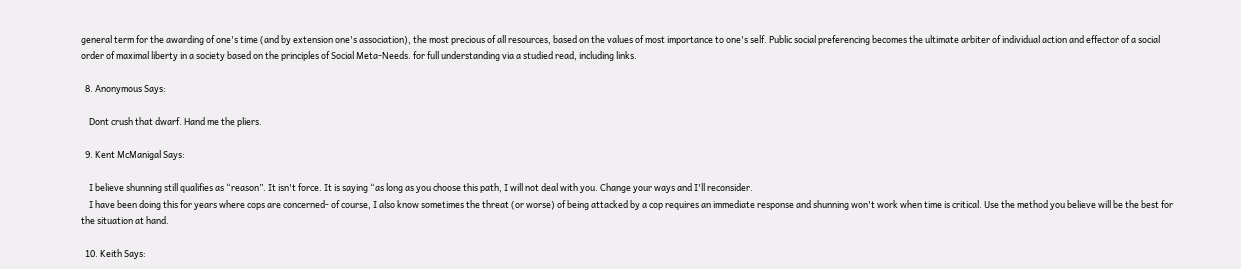general term for the awarding of one's time (and by extension one's association), the most precious of all resources, based on the values of most importance to one's self. Public social preferencing becomes the ultimate arbiter of individual action and effector of a social order of maximal liberty in a society based on the principles of Social Meta-Needs. for full understanding via a studied read, including links.

  8. Anonymous Says:

    Dont crush that dwarf. Hand me the pliers.

  9. Kent McManigal Says:

    I believe shunning still qualifies as “reason”. It isn't force. It is saying “as long as you choose this path, I will not deal with you. Change your ways and I'll reconsider.
    I have been doing this for years where cops are concerned- of course, I also know sometimes the threat (or worse) of being attacked by a cop requires an immediate response and shunning won't work when time is critical. Use the method you believe will be the best for the situation at hand.

  10. Keith Says: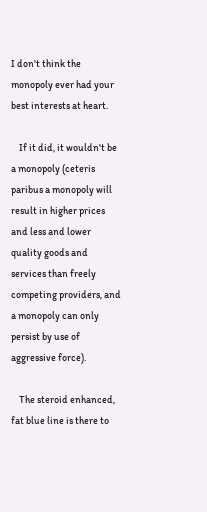I don't think the monopoly ever had your best interests at heart.

    If it did, it wouldn't be a monopoly (ceteris paribus a monopoly will result in higher prices and less and lower quality goods and services than freely competing providers, and a monopoly can only persist by use of aggressive force).

    The steroid enhanced, fat blue line is there to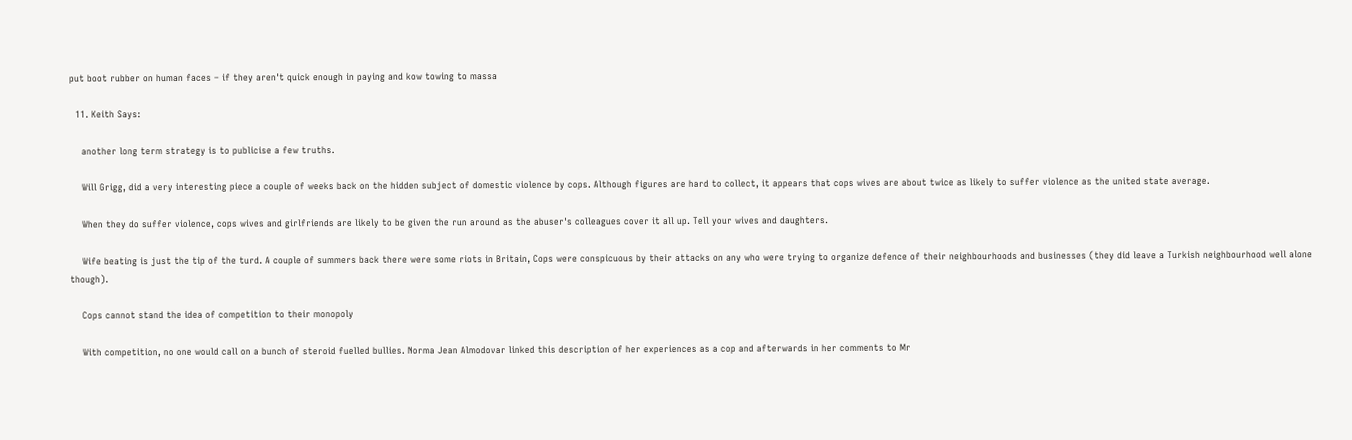put boot rubber on human faces – if they aren't quick enough in paying and kow towing to massa

  11. Keith Says:

    another long term strategy is to publicise a few truths.

    Will Grigg, did a very interesting piece a couple of weeks back on the hidden subject of domestic violence by cops. Although figures are hard to collect, it appears that cops wives are about twice as likely to suffer violence as the united state average.

    When they do suffer violence, cops wives and girlfriends are likely to be given the run around as the abuser's colleagues cover it all up. Tell your wives and daughters.

    Wife beating is just the tip of the turd. A couple of summers back there were some riots in Britain, Cops were conspicuous by their attacks on any who were trying to organize defence of their neighbourhoods and businesses (they did leave a Turkish neighbourhood well alone though).

    Cops cannot stand the idea of competition to their monopoly

    With competition, no one would call on a bunch of steroid fuelled bullies. Norma Jean Almodovar linked this description of her experiences as a cop and afterwards in her comments to Mr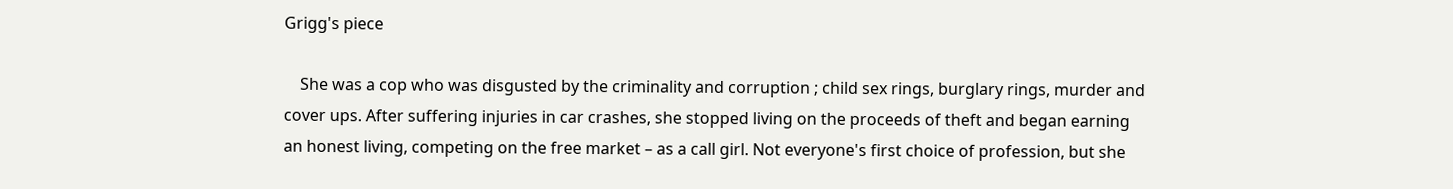Grigg's piece

    She was a cop who was disgusted by the criminality and corruption ; child sex rings, burglary rings, murder and cover ups. After suffering injuries in car crashes, she stopped living on the proceeds of theft and began earning an honest living, competing on the free market – as a call girl. Not everyone's first choice of profession, but she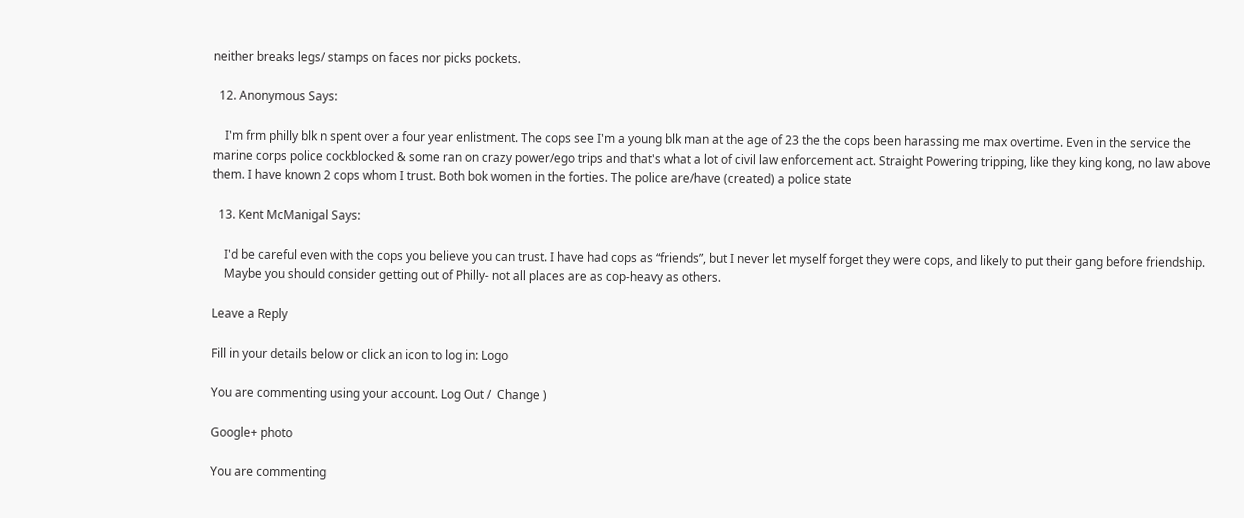neither breaks legs/ stamps on faces nor picks pockets.

  12. Anonymous Says:

    I'm frm philly blk n spent over a four year enlistment. The cops see I'm a young blk man at the age of 23 the the cops been harassing me max overtime. Even in the service the marine corps police cockblocked & some ran on crazy power/ego trips and that's what a lot of civil law enforcement act. Straight Powering tripping, like they king kong, no law above them. I have known 2 cops whom I trust. Both bok women in the forties. The police are/have (created) a police state

  13. Kent McManigal Says:

    I'd be careful even with the cops you believe you can trust. I have had cops as “friends”, but I never let myself forget they were cops, and likely to put their gang before friendship.
    Maybe you should consider getting out of Philly- not all places are as cop-heavy as others.

Leave a Reply

Fill in your details below or click an icon to log in: Logo

You are commenting using your account. Log Out /  Change )

Google+ photo

You are commenting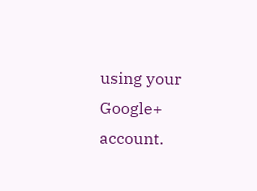using your Google+ account.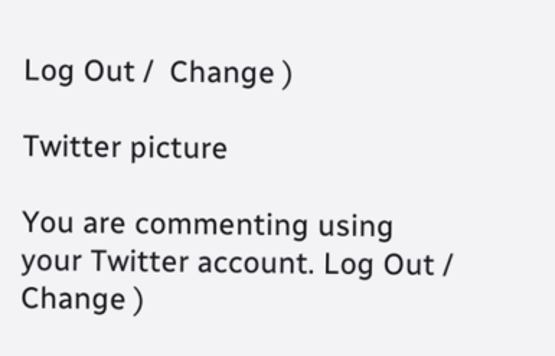Log Out /  Change )

Twitter picture

You are commenting using your Twitter account. Log Out /  Change )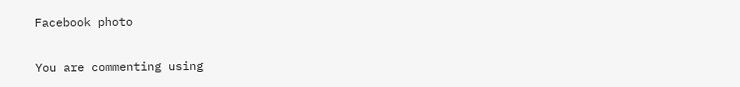Facebook photo

You are commenting using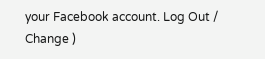your Facebook account. Log Out /  Change )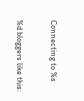Connecting to %s

%d bloggers like this: